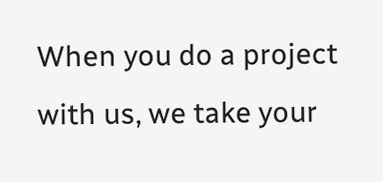When you do a project with us, we take your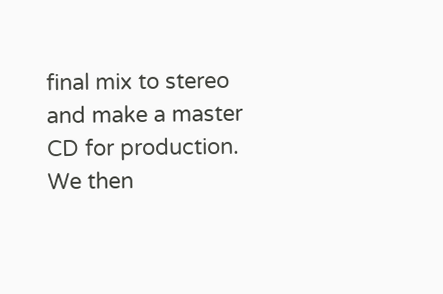final mix to stereo and make a master CD for production. We then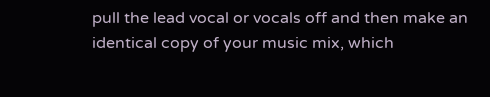pull the lead vocal or vocals off and then make an identical copy of your music mix, which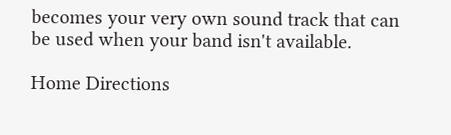becomes your very own sound track that can be used when your band isn't available.

Home Directions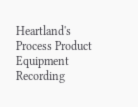Heartland's Process Product Equipment Recording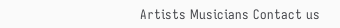Artists Musicians Contact us